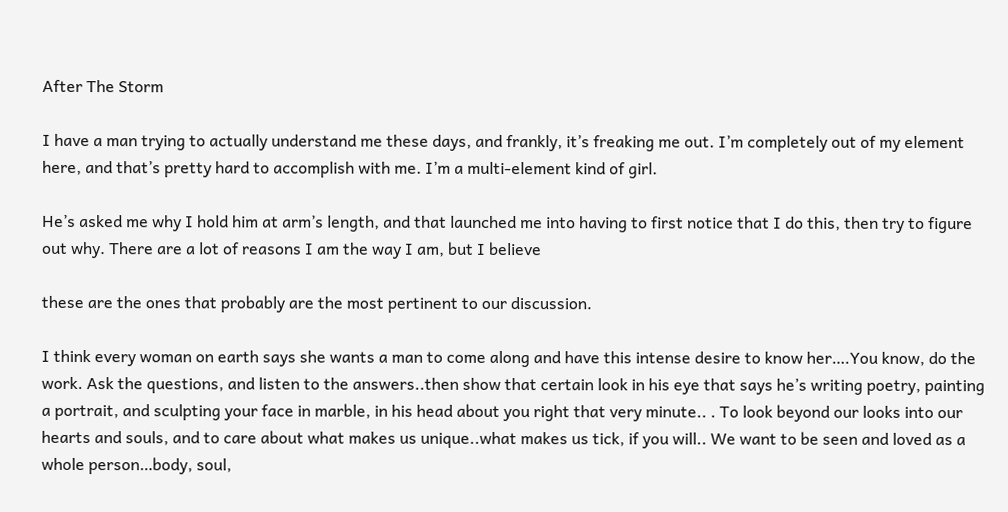After The Storm

I have a man trying to actually understand me these days, and frankly, it’s freaking me out. I’m completely out of my element here, and that’s pretty hard to accomplish with me. I’m a multi-element kind of girl.

He’s asked me why I hold him at arm’s length, and that launched me into having to first notice that I do this, then try to figure out why. There are a lot of reasons I am the way I am, but I believe

these are the ones that probably are the most pertinent to our discussion.

I think every woman on earth says she wants a man to come along and have this intense desire to know her….You know, do the work. Ask the questions, and listen to the answers..then show that certain look in his eye that says he’s writing poetry, painting a portrait, and sculpting your face in marble, in his head about you right that very minute.. . To look beyond our looks into our hearts and souls, and to care about what makes us unique..what makes us tick, if you will.. We want to be seen and loved as a whole person…body, soul,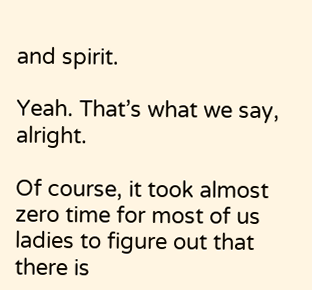and spirit.

Yeah. That’s what we say, alright.

Of course, it took almost zero time for most of us ladies to figure out that there is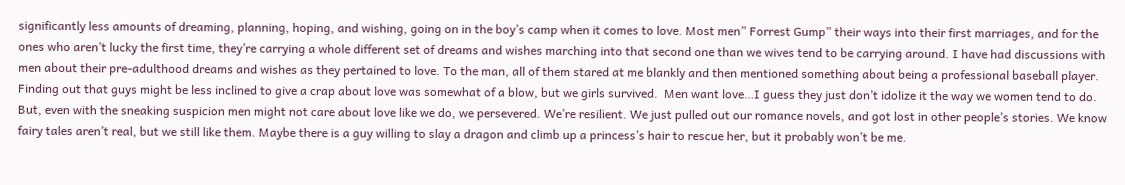significantly less amounts of dreaming, planning, hoping, and wishing, going on in the boy’s camp when it comes to love. Most men” Forrest Gump” their ways into their first marriages, and for the ones who aren’t lucky the first time, they’re carrying a whole different set of dreams and wishes marching into that second one than we wives tend to be carrying around. I have had discussions with men about their pre-adulthood dreams and wishes as they pertained to love. To the man, all of them stared at me blankly and then mentioned something about being a professional baseball player.  Finding out that guys might be less inclined to give a crap about love was somewhat of a blow, but we girls survived.  Men want love…I guess they just don’t idolize it the way we women tend to do. But, even with the sneaking suspicion men might not care about love like we do, we persevered. We’re resilient. We just pulled out our romance novels, and got lost in other people’s stories. We know fairy tales aren’t real, but we still like them. Maybe there is a guy willing to slay a dragon and climb up a princess’s hair to rescue her, but it probably won’t be me.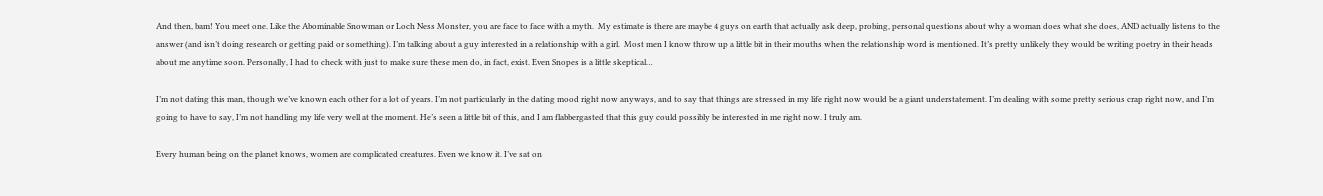And then, bam! You meet one. Like the Abominable Snowman or Loch Ness Monster, you are face to face with a myth.  My estimate is there are maybe 4 guys on earth that actually ask deep, probing, personal questions about why a woman does what she does, AND actually listens to the answer (and isn’t doing research or getting paid or something). I’m talking about a guy interested in a relationship with a girl.  Most men I know throw up a little bit in their mouths when the relationship word is mentioned. It’s pretty unlikely they would be writing poetry in their heads about me anytime soon. Personally, I had to check with just to make sure these men do, in fact, exist. Even Snopes is a little skeptical…

I’m not dating this man, though we’ve known each other for a lot of years. I’m not particularly in the dating mood right now anyways, and to say that things are stressed in my life right now would be a giant understatement. I’m dealing with some pretty serious crap right now, and I’m going to have to say, I’m not handling my life very well at the moment. He’s seen a little bit of this, and I am flabbergasted that this guy could possibly be interested in me right now. I truly am.

Every human being on the planet knows, women are complicated creatures. Even we know it. I’ve sat on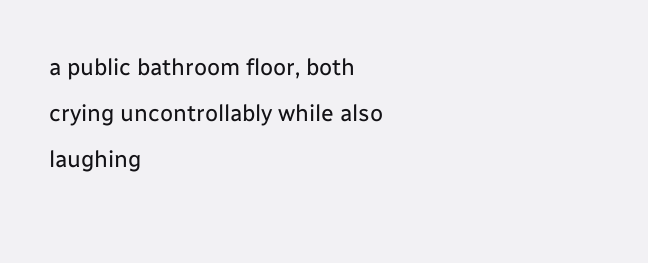a public bathroom floor, both crying uncontrollably while also laughing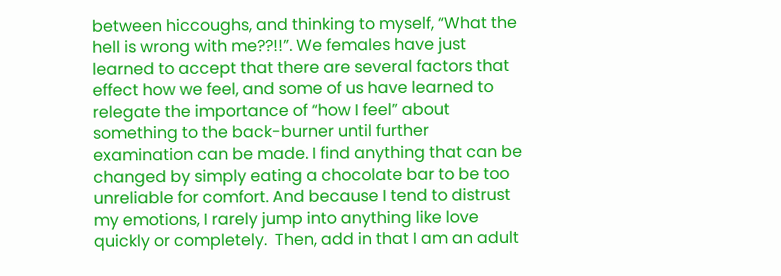between hiccoughs, and thinking to myself, “What the hell is wrong with me??!!”. We females have just learned to accept that there are several factors that effect how we feel, and some of us have learned to relegate the importance of “how I feel” about something to the back-burner until further examination can be made. I find anything that can be changed by simply eating a chocolate bar to be too unreliable for comfort. And because I tend to distrust my emotions, I rarely jump into anything like love quickly or completely.  Then, add in that I am an adult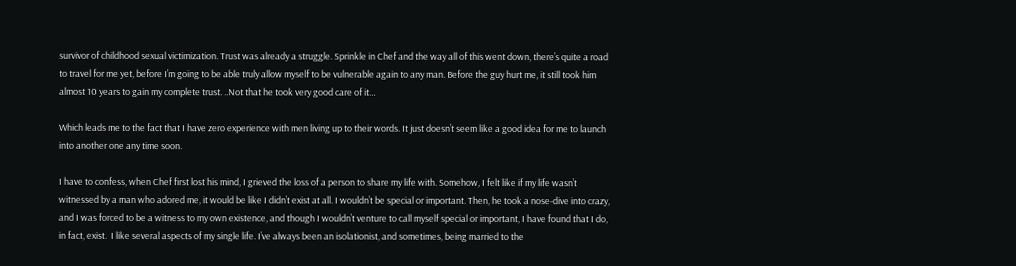survivor of childhood sexual victimization. Trust was already a struggle. Sprinkle in Chef and the way all of this went down, there’s quite a road to travel for me yet, before I’m going to be able truly allow myself to be vulnerable again to any man. Before the guy hurt me, it still took him almost 10 years to gain my complete trust. ..Not that he took very good care of it…

Which leads me to the fact that I have zero experience with men living up to their words. It just doesn’t seem like a good idea for me to launch into another one any time soon.

I have to confess, when Chef first lost his mind, I grieved the loss of a person to share my life with. Somehow, I felt like if my life wasn’t witnessed by a man who adored me, it would be like I didn’t exist at all. I wouldn’t be special or important. Then, he took a nose-dive into crazy, and I was forced to be a witness to my own existence, and though I wouldn’t venture to call myself special or important, I have found that I do, in fact, exist.  I like several aspects of my single life. I’ve always been an isolationist, and sometimes, being married to the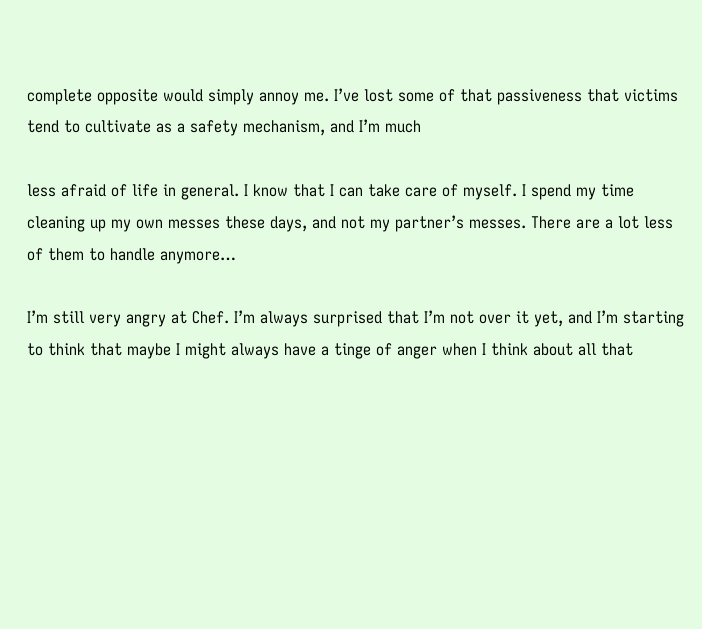complete opposite would simply annoy me. I’ve lost some of that passiveness that victims tend to cultivate as a safety mechanism, and I’m much

less afraid of life in general. I know that I can take care of myself. I spend my time cleaning up my own messes these days, and not my partner’s messes. There are a lot less of them to handle anymore…

I’m still very angry at Chef. I’m always surprised that I’m not over it yet, and I’m starting to think that maybe I might always have a tinge of anger when I think about all that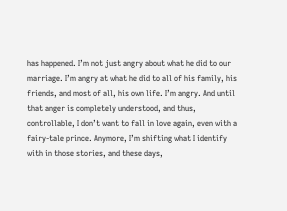has happened. I’m not just angry about what he did to our marriage. I’m angry at what he did to all of his family, his friends, and most of all, his own life. I’m angry. And until that anger is completely understood, and thus, controllable, I don’t want to fall in love again, even with a fairy-tale prince. Anymore, I’m shifting what I identify with in those stories, and these days,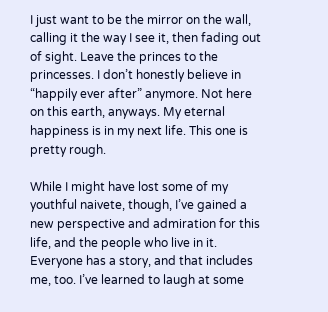I just want to be the mirror on the wall, calling it the way I see it, then fading out of sight. Leave the princes to the princesses. I don’t honestly believe in “happily ever after” anymore. Not here on this earth, anyways. My eternal happiness is in my next life. This one is pretty rough.

While I might have lost some of my youthful naivete, though, I’ve gained a new perspective and admiration for this life, and the people who live in it. Everyone has a story, and that includes me, too. I’ve learned to laugh at some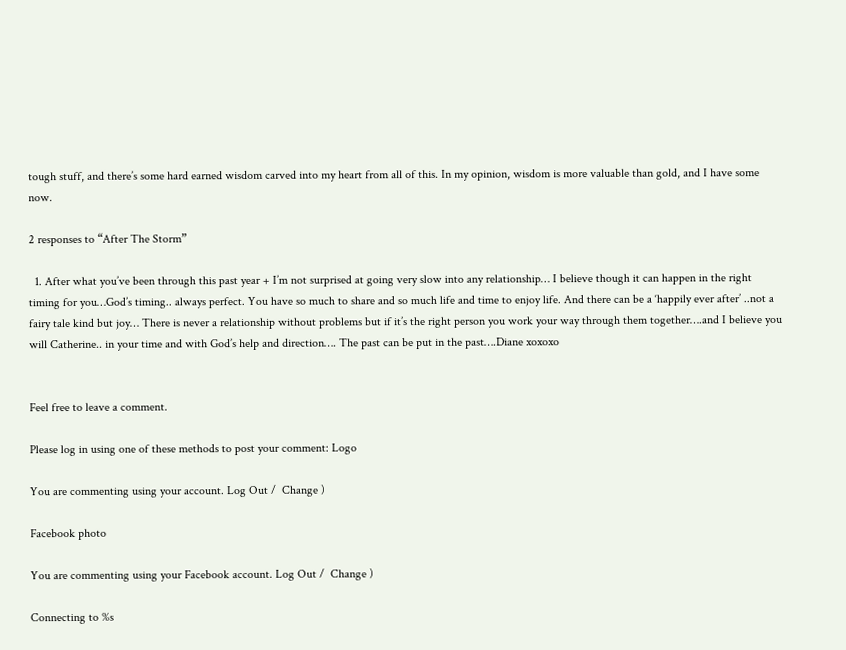tough stuff, and there’s some hard earned wisdom carved into my heart from all of this. In my opinion, wisdom is more valuable than gold, and I have some now.

2 responses to “After The Storm”

  1. After what you’ve been through this past year + I’m not surprised at going very slow into any relationship… I believe though it can happen in the right timing for you…God’s timing.. always perfect. You have so much to share and so much life and time to enjoy life. And there can be a ‘happily ever after’ ..not a fairy tale kind but joy… There is never a relationship without problems but if it’s the right person you work your way through them together….and I believe you will Catherine.. in your time and with God’s help and direction…. The past can be put in the past….Diane xoxoxo


Feel free to leave a comment.

Please log in using one of these methods to post your comment: Logo

You are commenting using your account. Log Out /  Change )

Facebook photo

You are commenting using your Facebook account. Log Out /  Change )

Connecting to %s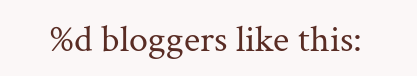%d bloggers like this: